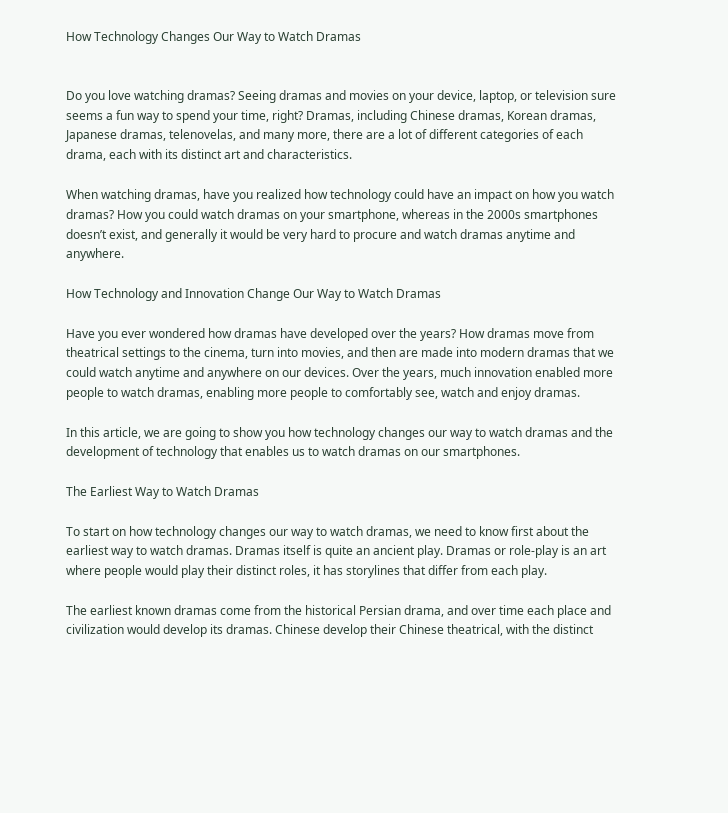How Technology Changes Our Way to Watch Dramas


Do you love watching dramas? Seeing dramas and movies on your device, laptop, or television sure seems a fun way to spend your time, right? Dramas, including Chinese dramas, Korean dramas, Japanese dramas, telenovelas, and many more, there are a lot of different categories of each drama, each with its distinct art and characteristics.

When watching dramas, have you realized how technology could have an impact on how you watch dramas? How you could watch dramas on your smartphone, whereas in the 2000s smartphones doesn’t exist, and generally it would be very hard to procure and watch dramas anytime and anywhere.

How Technology and Innovation Change Our Way to Watch Dramas

Have you ever wondered how dramas have developed over the years? How dramas move from theatrical settings to the cinema, turn into movies, and then are made into modern dramas that we could watch anytime and anywhere on our devices. Over the years, much innovation enabled more people to watch dramas, enabling more people to comfortably see, watch and enjoy dramas.

In this article, we are going to show you how technology changes our way to watch dramas and the development of technology that enables us to watch dramas on our smartphones.

The Earliest Way to Watch Dramas

To start on how technology changes our way to watch dramas, we need to know first about the earliest way to watch dramas. Dramas itself is quite an ancient play. Dramas or role-play is an art where people would play their distinct roles, it has storylines that differ from each play.

The earliest known dramas come from the historical Persian drama, and over time each place and civilization would develop its dramas. Chinese develop their Chinese theatrical, with the distinct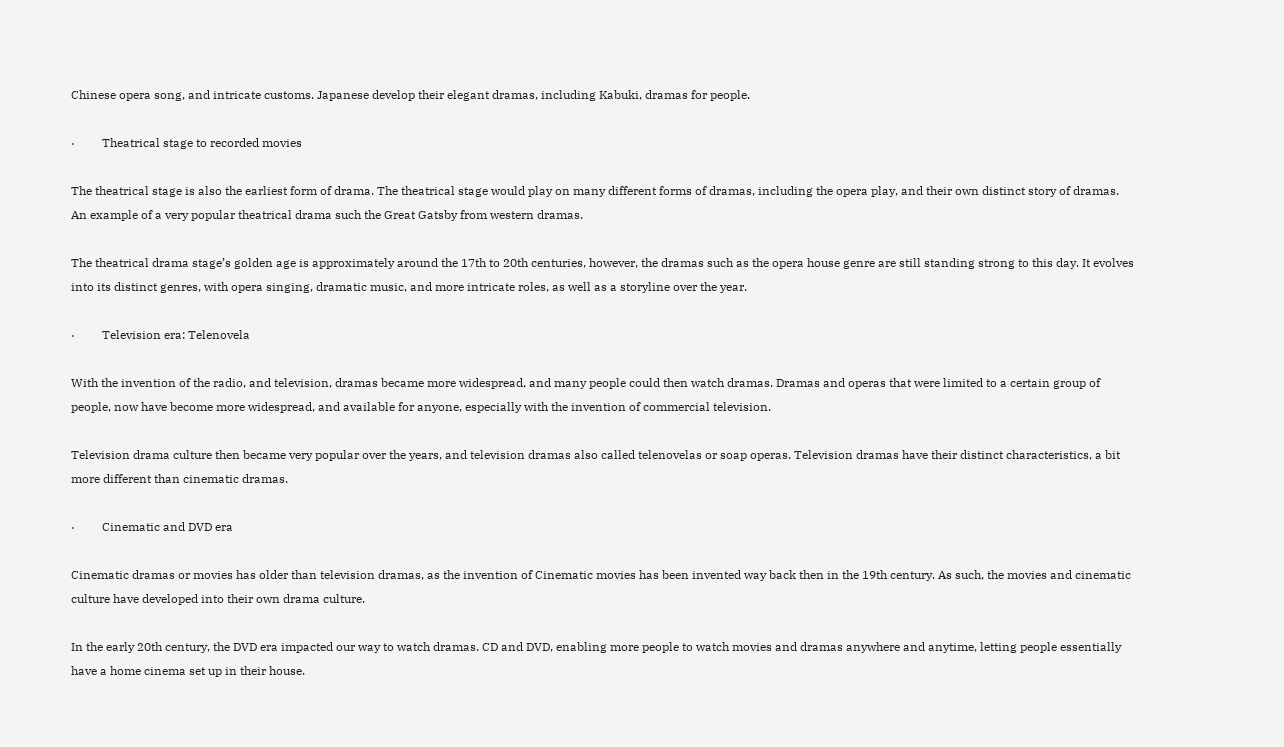Chinese opera song, and intricate customs. Japanese develop their elegant dramas, including Kabuki, dramas for people.

·         Theatrical stage to recorded movies

The theatrical stage is also the earliest form of drama. The theatrical stage would play on many different forms of dramas, including the opera play, and their own distinct story of dramas. An example of a very popular theatrical drama such the Great Gatsby from western dramas.

The theatrical drama stage’s golden age is approximately around the 17th to 20th centuries, however, the dramas such as the opera house genre are still standing strong to this day. It evolves into its distinct genres, with opera singing, dramatic music, and more intricate roles, as well as a storyline over the year.

·         Television era: Telenovela

With the invention of the radio, and television, dramas became more widespread, and many people could then watch dramas. Dramas and operas that were limited to a certain group of people, now have become more widespread, and available for anyone, especially with the invention of commercial television.

Television drama culture then became very popular over the years, and television dramas also called telenovelas or soap operas. Television dramas have their distinct characteristics, a bit more different than cinematic dramas.

·         Cinematic and DVD era

Cinematic dramas or movies has older than television dramas, as the invention of Cinematic movies has been invented way back then in the 19th century. As such, the movies and cinematic culture have developed into their own drama culture.

In the early 20th century, the DVD era impacted our way to watch dramas. CD and DVD, enabling more people to watch movies and dramas anywhere and anytime, letting people essentially have a home cinema set up in their house.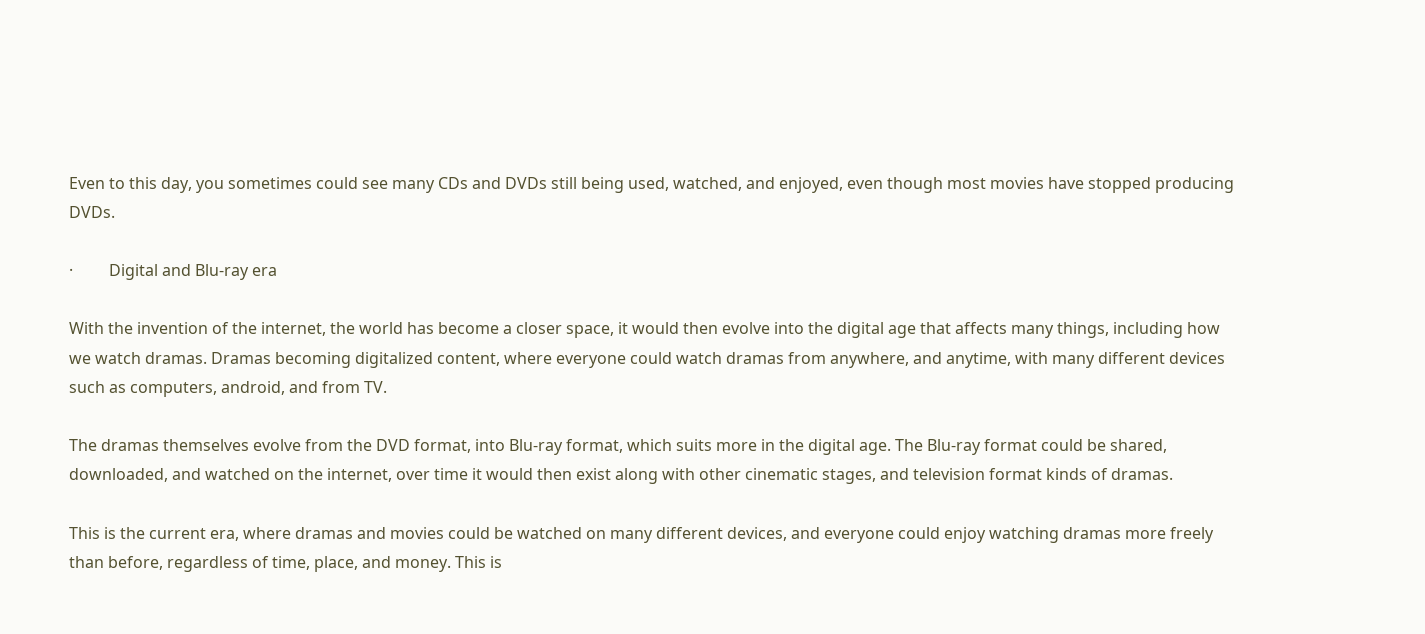Even to this day, you sometimes could see many CDs and DVDs still being used, watched, and enjoyed, even though most movies have stopped producing DVDs.

·         Digital and Blu-ray era

With the invention of the internet, the world has become a closer space, it would then evolve into the digital age that affects many things, including how we watch dramas. Dramas becoming digitalized content, where everyone could watch dramas from anywhere, and anytime, with many different devices such as computers, android, and from TV.

The dramas themselves evolve from the DVD format, into Blu-ray format, which suits more in the digital age. The Blu-ray format could be shared, downloaded, and watched on the internet, over time it would then exist along with other cinematic stages, and television format kinds of dramas.

This is the current era, where dramas and movies could be watched on many different devices, and everyone could enjoy watching dramas more freely than before, regardless of time, place, and money. This is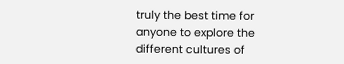truly the best time for anyone to explore the different cultures of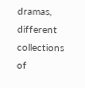dramas, different collections of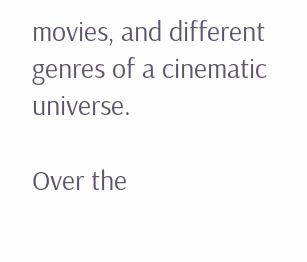movies, and different genres of a cinematic universe.

Over the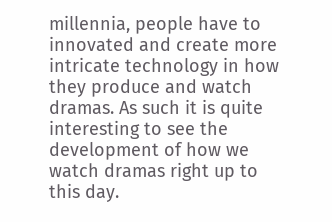millennia, people have to innovated and create more intricate technology in how they produce and watch dramas. As such it is quite interesting to see the development of how we watch dramas right up to this day.